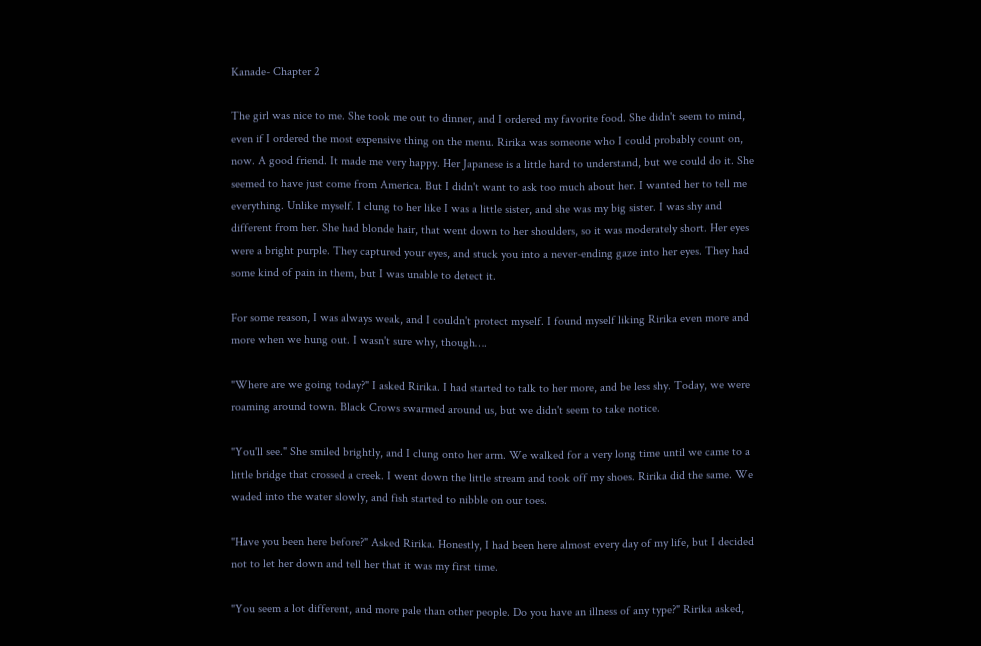Kanade- Chapter 2

The girl was nice to me. She took me out to dinner, and I ordered my favorite food. She didn't seem to mind, even if I ordered the most expensive thing on the menu. Ririka was someone who I could probably count on, now. A good friend. It made me very happy. Her Japanese is a little hard to understand, but we could do it. She seemed to have just come from America. But I didn't want to ask too much about her. I wanted her to tell me everything. Unlike myself. I clung to her like I was a little sister, and she was my big sister. I was shy and different from her. She had blonde hair, that went down to her shoulders, so it was moderately short. Her eyes were a bright purple. They captured your eyes, and stuck you into a never-ending gaze into her eyes. They had some kind of pain in them, but I was unable to detect it.

For some reason, I was always weak, and I couldn't protect myself. I found myself liking Ririka even more and more when we hung out. I wasn't sure why, though….

"Where are we going today?" I asked Ririka. I had started to talk to her more, and be less shy. Today, we were roaming around town. Black Crows swarmed around us, but we didn't seem to take notice.

"You'll see." She smiled brightly, and I clung onto her arm. We walked for a very long time until we came to a little bridge that crossed a creek. I went down the little stream and took off my shoes. Ririka did the same. We waded into the water slowly, and fish started to nibble on our toes.

"Have you been here before?" Asked Ririka. Honestly, I had been here almost every day of my life, but I decided not to let her down and tell her that it was my first time.

"You seem a lot different, and more pale than other people. Do you have an illness of any type?" Ririka asked,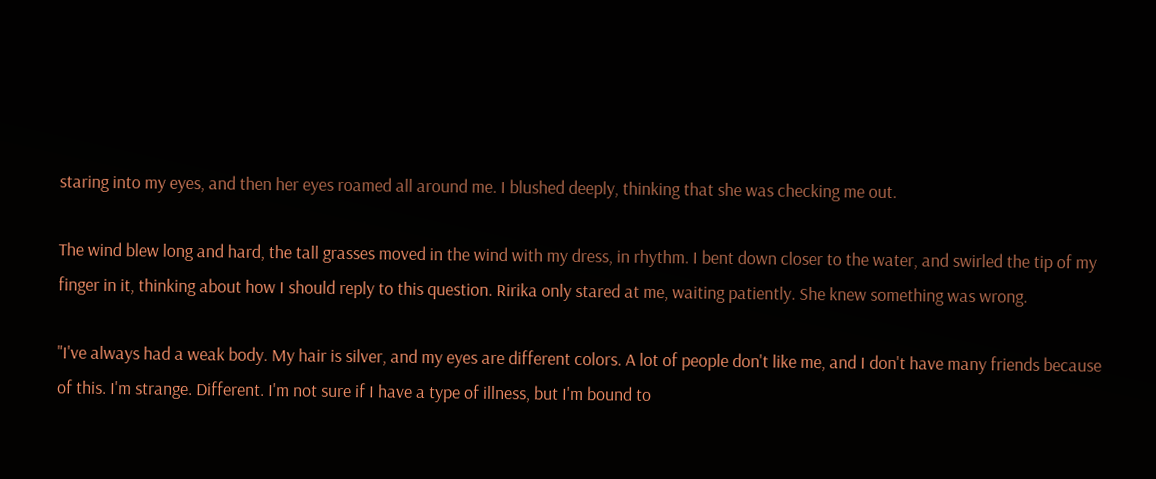staring into my eyes, and then her eyes roamed all around me. I blushed deeply, thinking that she was checking me out.

The wind blew long and hard, the tall grasses moved in the wind with my dress, in rhythm. I bent down closer to the water, and swirled the tip of my finger in it, thinking about how I should reply to this question. Ririka only stared at me, waiting patiently. She knew something was wrong.

"I've always had a weak body. My hair is silver, and my eyes are different colors. A lot of people don't like me, and I don't have many friends because of this. I'm strange. Different. I'm not sure if I have a type of illness, but I'm bound to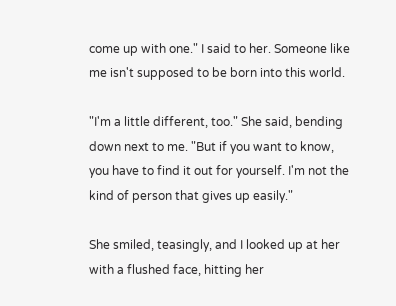come up with one." I said to her. Someone like me isn't supposed to be born into this world.

"I'm a little different, too." She said, bending down next to me. "But if you want to know, you have to find it out for yourself. I'm not the kind of person that gives up easily."

She smiled, teasingly, and I looked up at her with a flushed face, hitting her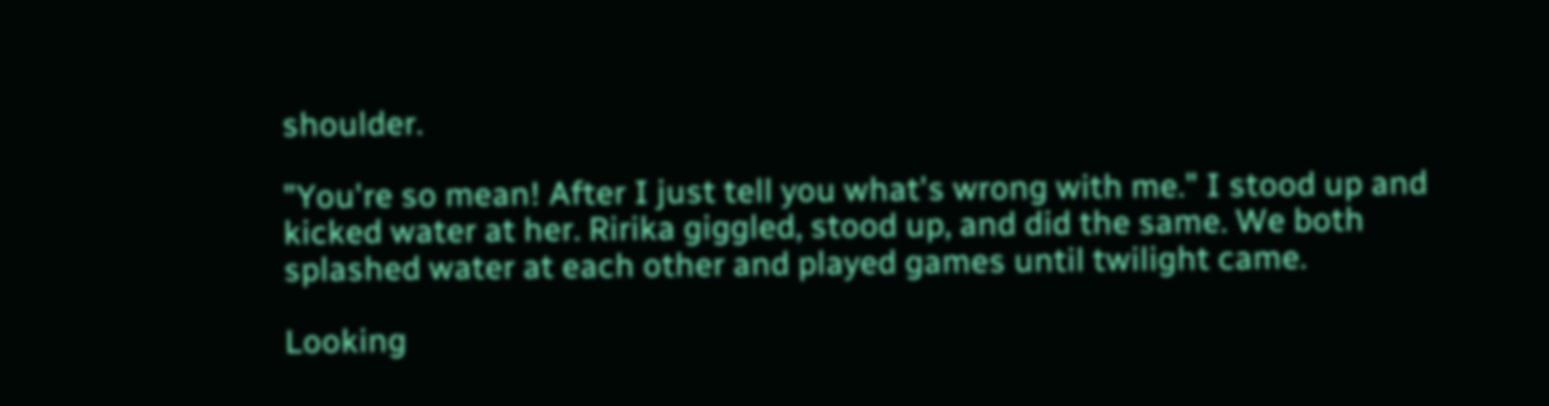shoulder.

"You're so mean! After I just tell you what's wrong with me." I stood up and kicked water at her. Ririka giggled, stood up, and did the same. We both splashed water at each other and played games until twilight came.

Looking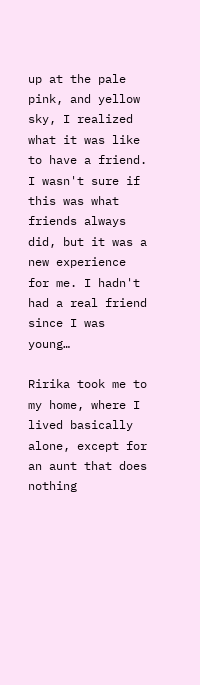up at the pale pink, and yellow sky, I realized what it was like to have a friend. I wasn't sure if this was what friends always did, but it was a new experience for me. I hadn't had a real friend since I was young…

Ririka took me to my home, where I lived basically alone, except for an aunt that does nothing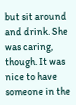but sit around and drink. She was caring, though. It was nice to have someone in the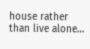house rather than live alone…